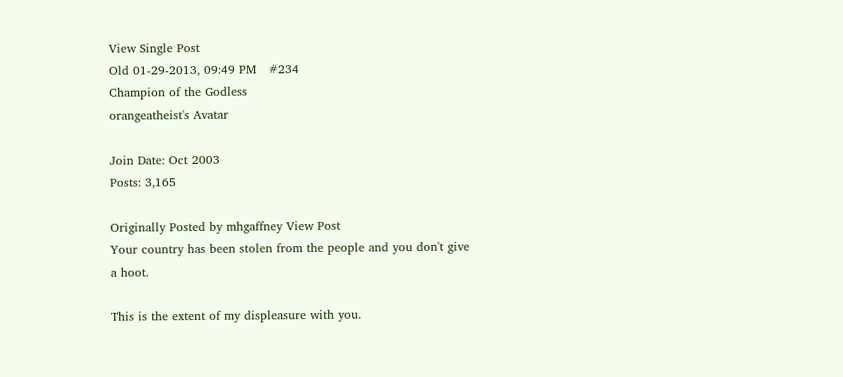View Single Post
Old 01-29-2013, 09:49 PM   #234
Champion of the Godless
orangeatheist's Avatar

Join Date: Oct 2003
Posts: 3,165

Originally Posted by mhgaffney View Post
Your country has been stolen from the people and you don't give a hoot.

This is the extent of my displeasure with you.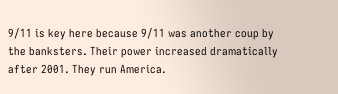9/11 is key here because 9/11 was another coup by the banksters. Their power increased dramatically after 2001. They run America.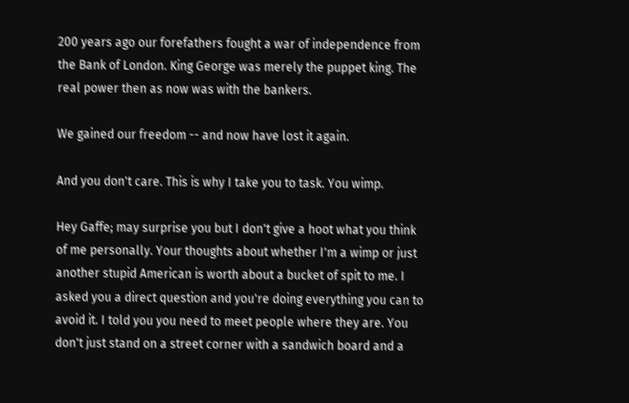200 years ago our forefathers fought a war of independence from the Bank of London. King George was merely the puppet king. The real power then as now was with the bankers.

We gained our freedom -- and now have lost it again.

And you don't care. This is why I take you to task. You wimp.

Hey Gaffe; may surprise you but I don't give a hoot what you think of me personally. Your thoughts about whether I'm a wimp or just another stupid American is worth about a bucket of spit to me. I asked you a direct question and you're doing everything you can to avoid it. I told you you need to meet people where they are. You don't just stand on a street corner with a sandwich board and a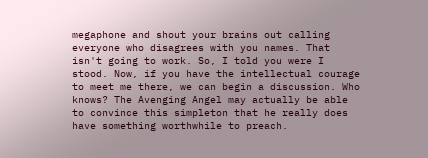megaphone and shout your brains out calling everyone who disagrees with you names. That isn't going to work. So, I told you were I stood. Now, if you have the intellectual courage to meet me there, we can begin a discussion. Who knows? The Avenging Angel may actually be able to convince this simpleton that he really does have something worthwhile to preach.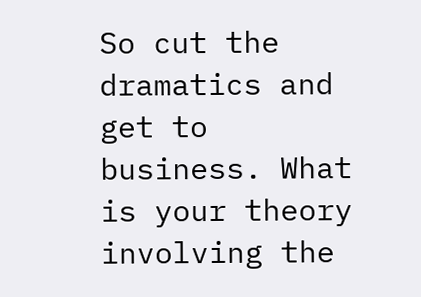So cut the dramatics and get to business. What is your theory involving the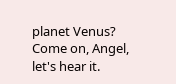planet Venus? Come on, Angel, let's hear it.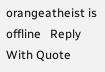orangeatheist is offline   Reply With Quote